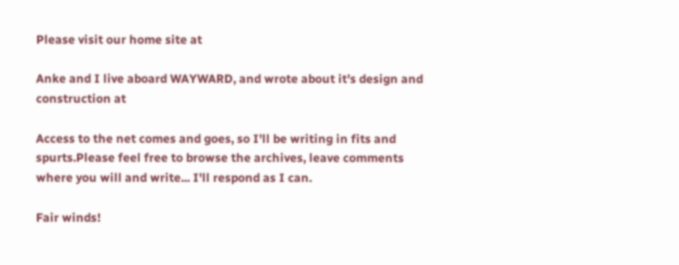Please visit our home site at

Anke and I live aboard WAYWARD, and wrote about it's design and construction at

Access to the net comes and goes, so I'll be writing in fits and spurts.Please feel free to browse the archives, leave comments where you will and write... I'll respond as I can.

Fair winds!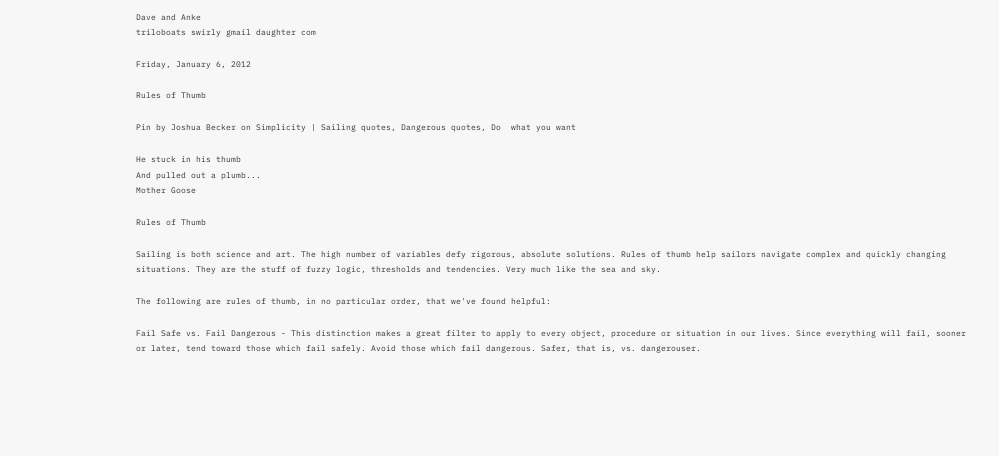Dave and Anke
triloboats swirly gmail daughter com

Friday, January 6, 2012

Rules of Thumb

Pin by Joshua Becker on Simplicity | Sailing quotes, Dangerous quotes, Do  what you want

He stuck in his thumb
And pulled out a plumb...
Mother Goose

Rules of Thumb

Sailing is both science and art. The high number of variables defy rigorous, absolute solutions. Rules of thumb help sailors navigate complex and quickly changing situations. They are the stuff of fuzzy logic, thresholds and tendencies. Very much like the sea and sky.

The following are rules of thumb, in no particular order, that we've found helpful:

Fail Safe vs. Fail Dangerous - This distinction makes a great filter to apply to every object, procedure or situation in our lives. Since everything will fail, sooner or later, tend toward those which fail safely. Avoid those which fail dangerous. Safer, that is, vs. dangerouser.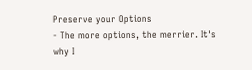Preserve your Options
- The more options, the merrier. It's why I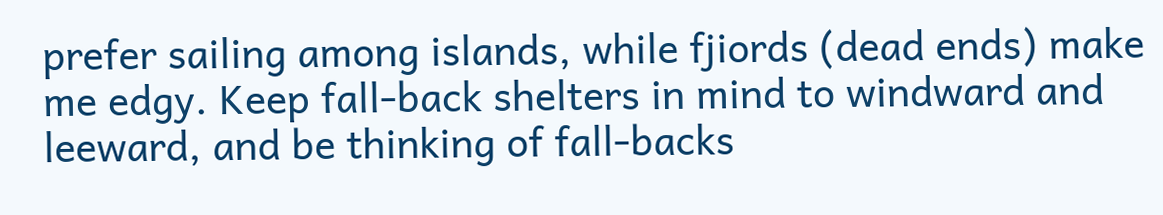prefer sailing among islands, while fjiords (dead ends) make me edgy. Keep fall-back shelters in mind to windward and leeward, and be thinking of fall-backs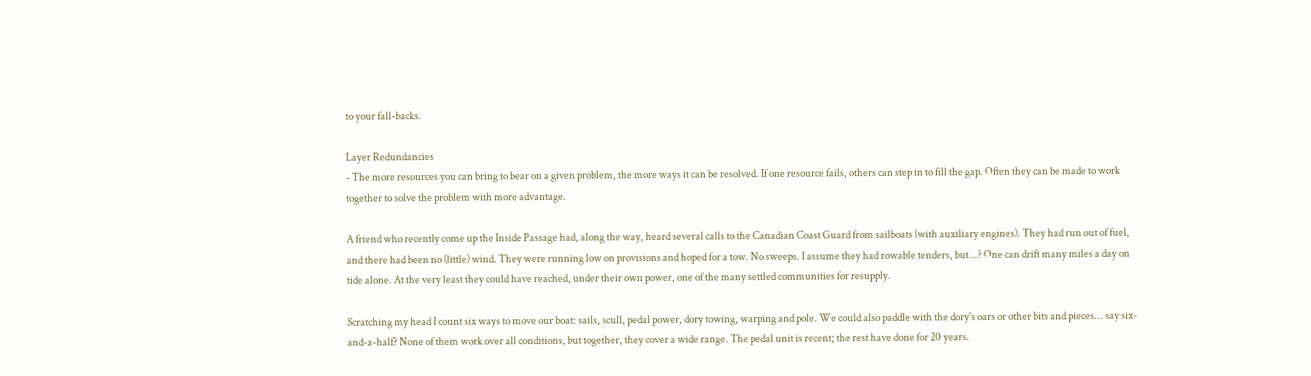to your fall-backs.

Layer Redundancies
- The more resources you can bring to bear on a given problem, the more ways it can be resolved. If one resource fails, others can step in to fill the gap. Often they can be made to work together to solve the problem with more advantage.

A friend who recently come up the Inside Passage had, along the way, heard several calls to the Canadian Coast Guard from sailboats (with auxiliary engines). They had run out of fuel, and there had been no (little) wind. They were running low on provisions and hoped for a tow. No sweeps. I assume they had rowable tenders, but...? One can drift many miles a day on tide alone. At the very least they could have reached, under their own power, one of the many settled communities for resupply.

Scratching my head I count six ways to move our boat: sails, scull, pedal power, dory towing, warping and pole. We could also paddle with the dory's oars or other bits and pieces... say six-and-a-half? None of them work over all conditions, but together, they cover a wide range. The pedal unit is recent; the rest have done for 20 years.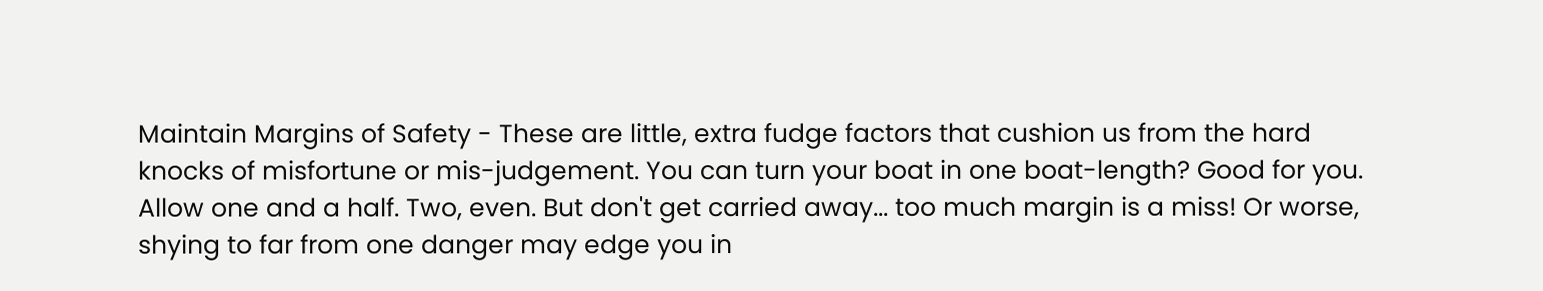Maintain Margins of Safety - These are little, extra fudge factors that cushion us from the hard knocks of misfortune or mis-judgement. You can turn your boat in one boat-length? Good for you. Allow one and a half. Two, even. But don't get carried away... too much margin is a miss! Or worse, shying to far from one danger may edge you in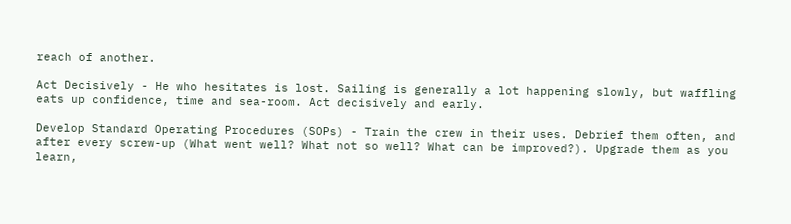reach of another.

Act Decisively - He who hesitates is lost. Sailing is generally a lot happening slowly, but waffling eats up confidence, time and sea-room. Act decisively and early.

Develop Standard Operating Procedures (SOPs) - Train the crew in their uses. Debrief them often, and after every screw-up (What went well? What not so well? What can be improved?). Upgrade them as you learn,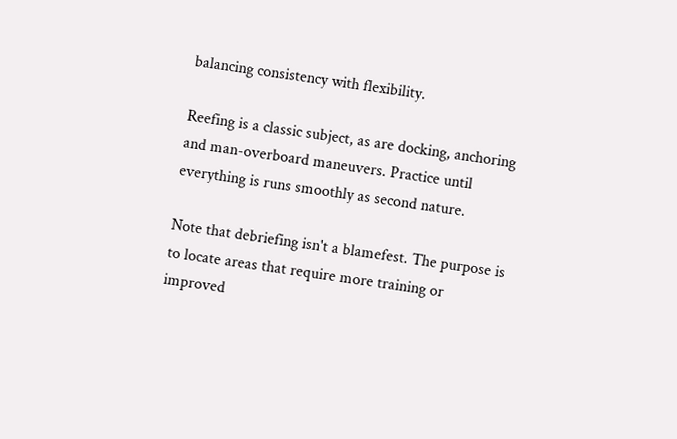balancing consistency with flexibility.

Reefing is a classic subject, as are docking, anchoring and man-overboard maneuvers. Practice until everything is runs smoothly as second nature.

Note that debriefing isn't a blamefest. The purpose is to locate areas that require more training or improved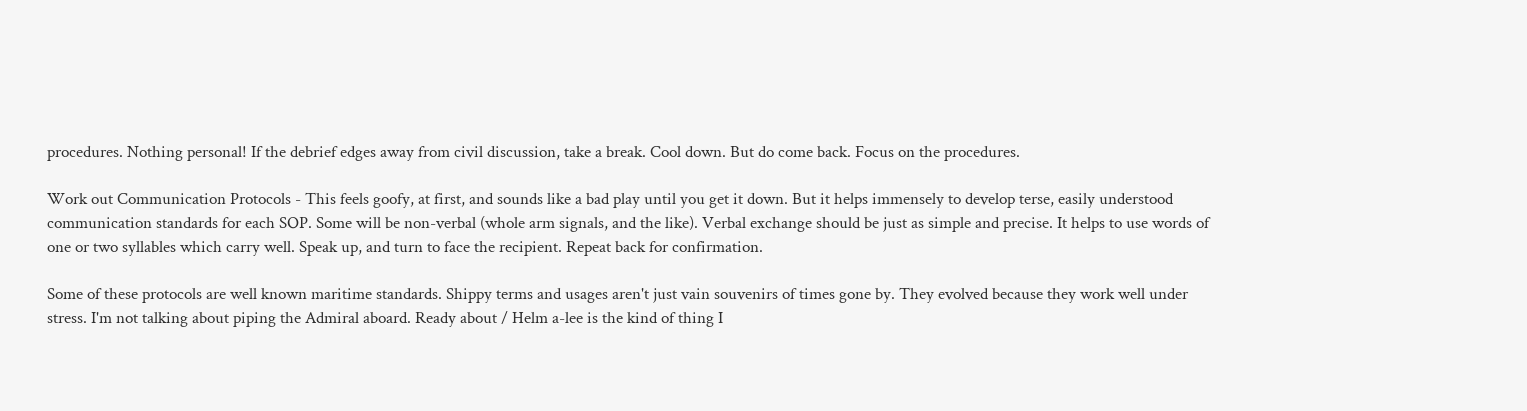procedures. Nothing personal! If the debrief edges away from civil discussion, take a break. Cool down. But do come back. Focus on the procedures.

Work out Communication Protocols - This feels goofy, at first, and sounds like a bad play until you get it down. But it helps immensely to develop terse, easily understood communication standards for each SOP. Some will be non-verbal (whole arm signals, and the like). Verbal exchange should be just as simple and precise. It helps to use words of one or two syllables which carry well. Speak up, and turn to face the recipient. Repeat back for confirmation.

Some of these protocols are well known maritime standards. Shippy terms and usages aren't just vain souvenirs of times gone by. They evolved because they work well under stress. I'm not talking about piping the Admiral aboard. Ready about / Helm a-lee is the kind of thing I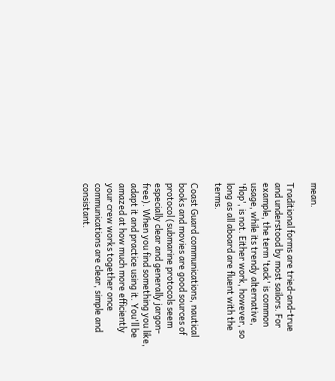mean.

Traditional forms are tried-and-true and understood by most sailors. For example, the term 'tack' is common usage, while its trendy alternative, 'flop', is not. Either work, however, so long as all aboard are fluent with the terms.

Coast Guard communications, nautical books and movies are good sources of protocol (submarine protocols seem especially clear and generally jargon-free). When you find something you like, adapt it and practice using it. You'll be amazed at how much more efficiently your crew works together once communications are clear, simple and consistant.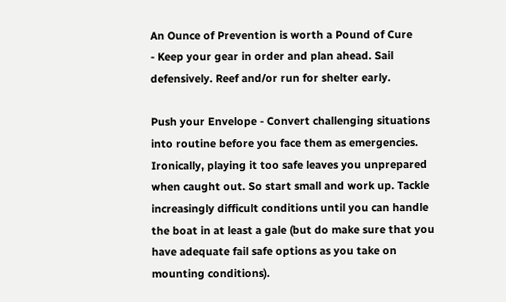An Ounce of Prevention is worth a Pound of Cure
- Keep your gear in order and plan ahead. Sail defensively. Reef and/or run for shelter early.

Push your Envelope - Convert challenging situations into routine before you face them as emergencies. Ironically, playing it too safe leaves you unprepared when caught out. So start small and work up. Tackle increasingly difficult conditions until you can handle the boat in at least a gale (but do make sure that you have adequate fail safe options as you take on mounting conditions).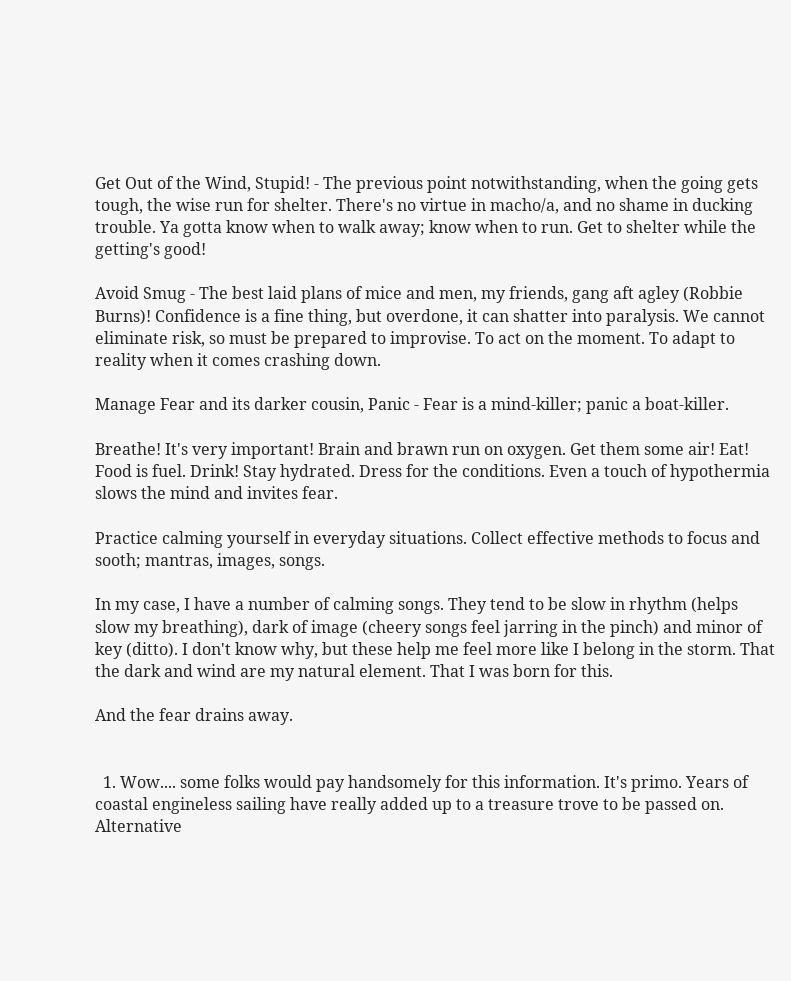Get Out of the Wind, Stupid! - The previous point notwithstanding, when the going gets tough, the wise run for shelter. There's no virtue in macho/a, and no shame in ducking trouble. Ya gotta know when to walk away; know when to run. Get to shelter while the getting's good!

Avoid Smug - The best laid plans of mice and men, my friends, gang aft agley (Robbie Burns)! Confidence is a fine thing, but overdone, it can shatter into paralysis. We cannot eliminate risk, so must be prepared to improvise. To act on the moment. To adapt to reality when it comes crashing down.

Manage Fear and its darker cousin, Panic - Fear is a mind-killer; panic a boat-killer.

Breathe! It's very important! Brain and brawn run on oxygen. Get them some air! Eat! Food is fuel. Drink! Stay hydrated. Dress for the conditions. Even a touch of hypothermia slows the mind and invites fear.

Practice calming yourself in everyday situations. Collect effective methods to focus and sooth; mantras, images, songs.

In my case, I have a number of calming songs. They tend to be slow in rhythm (helps slow my breathing), dark of image (cheery songs feel jarring in the pinch) and minor of key (ditto). I don't know why, but these help me feel more like I belong in the storm. That the dark and wind are my natural element. That I was born for this.

And the fear drains away.


  1. Wow.... some folks would pay handsomely for this information. It's primo. Years of coastal engineless sailing have really added up to a treasure trove to be passed on. Alternative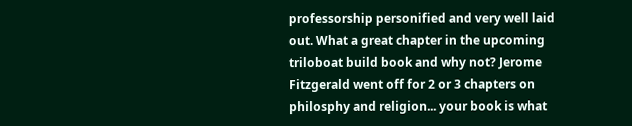professorship personified and very well laid out. What a great chapter in the upcoming triloboat build book and why not? Jerome Fitzgerald went off for 2 or 3 chapters on philosphy and religion... your book is what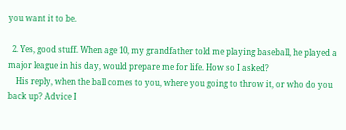you want it to be.

  2. Yes, good stuff. When age 10, my grandfather told me playing baseball, he played a major league in his day, would prepare me for life. How so I asked?
    His reply, when the ball comes to you, where you going to throw it, or who do you back up? Advice I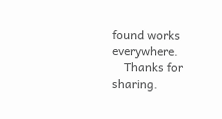found works everywhere.
    Thanks for sharing.